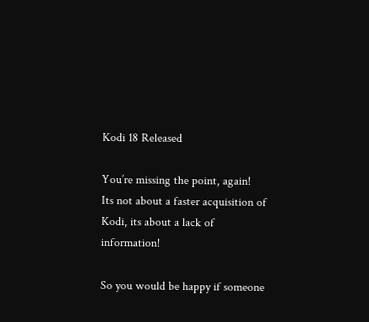Kodi 18 Released

You’re missing the point, again!
Its not about a faster acquisition of Kodi, its about a lack of information!

So you would be happy if someone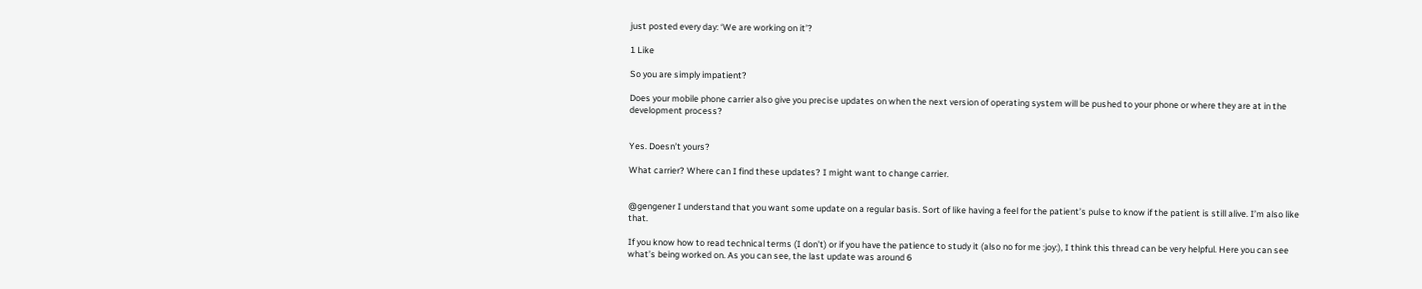just posted every day: ‘We are working on it’?

1 Like

So you are simply impatient?

Does your mobile phone carrier also give you precise updates on when the next version of operating system will be pushed to your phone or where they are at in the development process?


Yes. Doesn’t yours?

What carrier? Where can I find these updates? I might want to change carrier.


@gengener I understand that you want some update on a regular basis. Sort of like having a feel for the patient’s pulse to know if the patient is still alive. I’m also like that.

If you know how to read technical terms (I don’t) or if you have the patience to study it (also no for me :joy:), I think this thread can be very helpful. Here you can see what’s being worked on. As you can see, the last update was around 6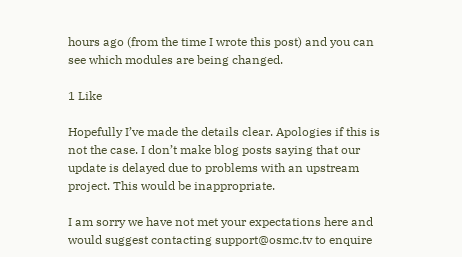hours ago (from the time I wrote this post) and you can see which modules are being changed.

1 Like

Hopefully I’ve made the details clear. Apologies if this is not the case. I don’t make blog posts saying that our update is delayed due to problems with an upstream project. This would be inappropriate.

I am sorry we have not met your expectations here and would suggest contacting support@osmc.tv to enquire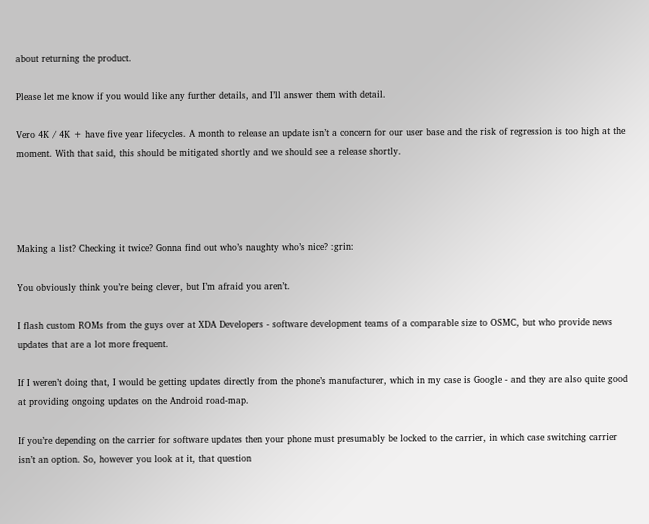about returning the product.

Please let me know if you would like any further details, and I’ll answer them with detail.

Vero 4K / 4K + have five year lifecycles. A month to release an update isn’t a concern for our user base and the risk of regression is too high at the moment. With that said, this should be mitigated shortly and we should see a release shortly.




Making a list? Checking it twice? Gonna find out who’s naughty who’s nice? :grin:

You obviously think you’re being clever, but I’m afraid you aren’t.

I flash custom ROMs from the guys over at XDA Developers - software development teams of a comparable size to OSMC, but who provide news updates that are a lot more frequent.

If I weren’t doing that, I would be getting updates directly from the phone’s manufacturer, which in my case is Google - and they are also quite good at providing ongoing updates on the Android road-map.

If you’re depending on the carrier for software updates then your phone must presumably be locked to the carrier, in which case switching carrier isn’t an option. So, however you look at it, that question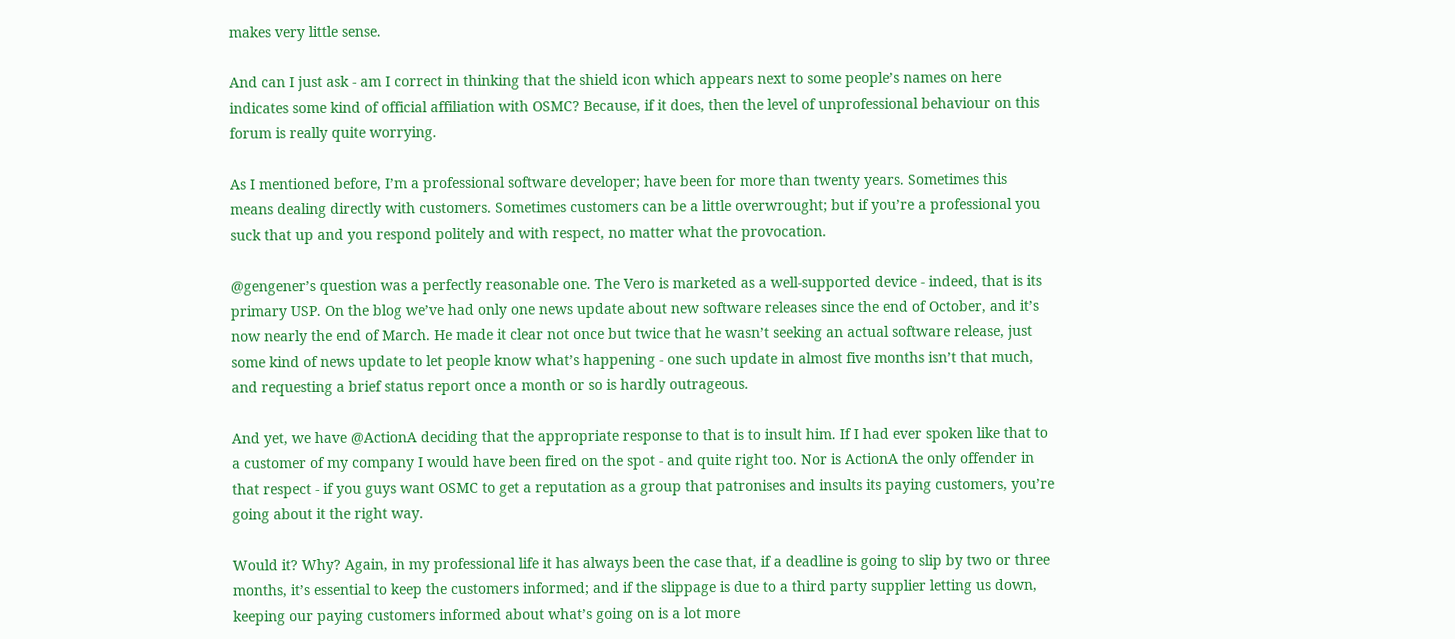makes very little sense.

And can I just ask - am I correct in thinking that the shield icon which appears next to some people’s names on here indicates some kind of official affiliation with OSMC? Because, if it does, then the level of unprofessional behaviour on this forum is really quite worrying.

As I mentioned before, I’m a professional software developer; have been for more than twenty years. Sometimes this means dealing directly with customers. Sometimes customers can be a little overwrought; but if you’re a professional you suck that up and you respond politely and with respect, no matter what the provocation.

@gengener’s question was a perfectly reasonable one. The Vero is marketed as a well-supported device - indeed, that is its primary USP. On the blog we’ve had only one news update about new software releases since the end of October, and it’s now nearly the end of March. He made it clear not once but twice that he wasn’t seeking an actual software release, just some kind of news update to let people know what’s happening - one such update in almost five months isn’t that much, and requesting a brief status report once a month or so is hardly outrageous.

And yet, we have @ActionA deciding that the appropriate response to that is to insult him. If I had ever spoken like that to a customer of my company I would have been fired on the spot - and quite right too. Nor is ActionA the only offender in that respect - if you guys want OSMC to get a reputation as a group that patronises and insults its paying customers, you’re going about it the right way.

Would it? Why? Again, in my professional life it has always been the case that, if a deadline is going to slip by two or three months, it’s essential to keep the customers informed; and if the slippage is due to a third party supplier letting us down, keeping our paying customers informed about what’s going on is a lot more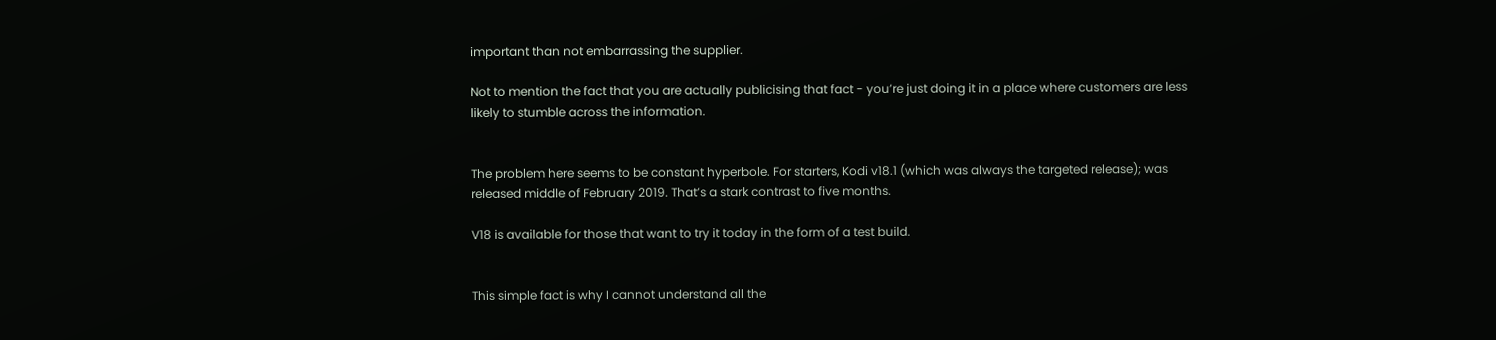important than not embarrassing the supplier.

Not to mention the fact that you are actually publicising that fact - you’re just doing it in a place where customers are less likely to stumble across the information.


The problem here seems to be constant hyperbole. For starters, Kodi v18.1 (which was always the targeted release); was released middle of February 2019. That’s a stark contrast to five months.

V18 is available for those that want to try it today in the form of a test build.


This simple fact is why I cannot understand all the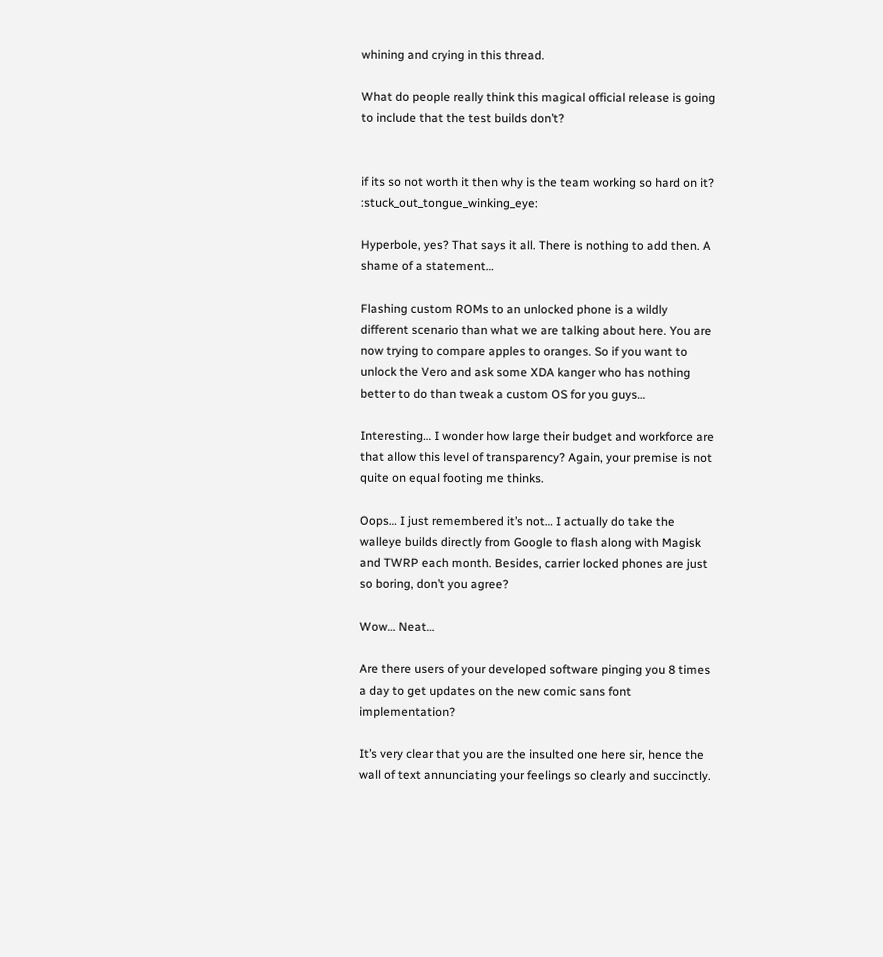whining and crying in this thread.

What do people really think this magical official release is going to include that the test builds don’t?


if its so not worth it then why is the team working so hard on it? :stuck_out_tongue_winking_eye:

Hyperbole, yes? That says it all. There is nothing to add then. A shame of a statement…

Flashing custom ROMs to an unlocked phone is a wildly different scenario than what we are talking about here. You are now trying to compare apples to oranges. So if you want to unlock the Vero and ask some XDA kanger who has nothing better to do than tweak a custom OS for you guys…

Interesting… I wonder how large their budget and workforce are that allow this level of transparency? Again, your premise is not quite on equal footing me thinks.

Oops… I just remembered it’s not… I actually do take the walleye builds directly from Google to flash along with Magisk and TWRP each month. Besides, carrier locked phones are just so boring, don’t you agree?

Wow… Neat…

Are there users of your developed software pinging you 8 times a day to get updates on the new comic sans font implementation?

It’s very clear that you are the insulted one here sir, hence the wall of text annunciating your feelings so clearly and succinctly.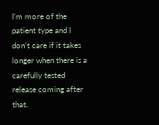I’m more of the patient type and I don’t care if it takes longer when there is a carefully tested release coming after that.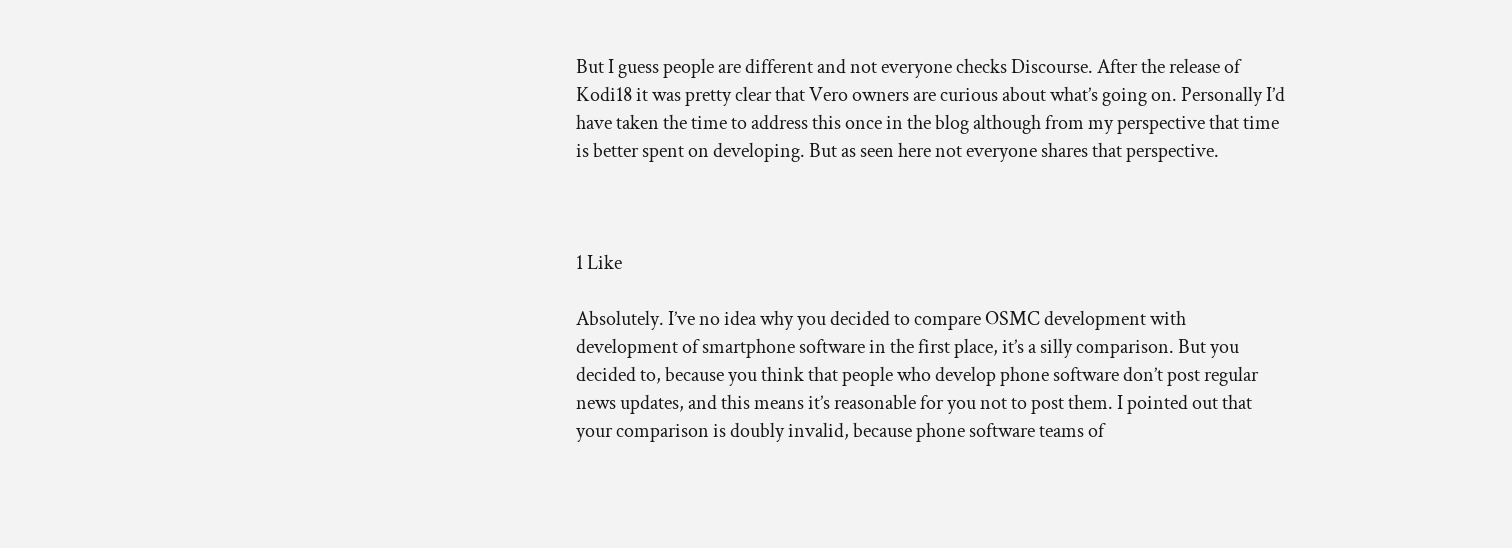But I guess people are different and not everyone checks Discourse. After the release of Kodi18 it was pretty clear that Vero owners are curious about what’s going on. Personally I’d have taken the time to address this once in the blog although from my perspective that time is better spent on developing. But as seen here not everyone shares that perspective.



1 Like

Absolutely. I’ve no idea why you decided to compare OSMC development with development of smartphone software in the first place, it’s a silly comparison. But you decided to, because you think that people who develop phone software don’t post regular news updates, and this means it’s reasonable for you not to post them. I pointed out that your comparison is doubly invalid, because phone software teams of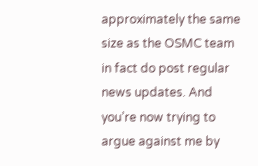approximately the same size as the OSMC team in fact do post regular news updates. And you’re now trying to argue against me by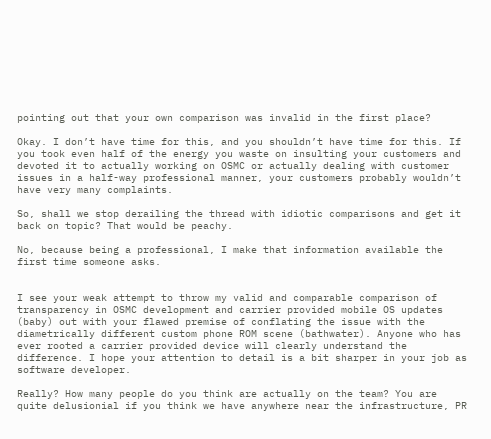pointing out that your own comparison was invalid in the first place?

Okay. I don’t have time for this, and you shouldn’t have time for this. If you took even half of the energy you waste on insulting your customers and devoted it to actually working on OSMC or actually dealing with customer issues in a half-way professional manner, your customers probably wouldn’t have very many complaints.

So, shall we stop derailing the thread with idiotic comparisons and get it back on topic? That would be peachy.

No, because being a professional, I make that information available the first time someone asks.


I see your weak attempt to throw my valid and comparable comparison of transparency in OSMC development and carrier provided mobile OS updates (baby) out with your flawed premise of conflating the issue with the diametrically different custom phone ROM scene (bathwater). Anyone who has ever rooted a carrier provided device will clearly understand the difference. I hope your attention to detail is a bit sharper in your job as software developer.

Really? How many people do you think are actually on the team? You are quite delusionial if you think we have anywhere near the infrastructure, PR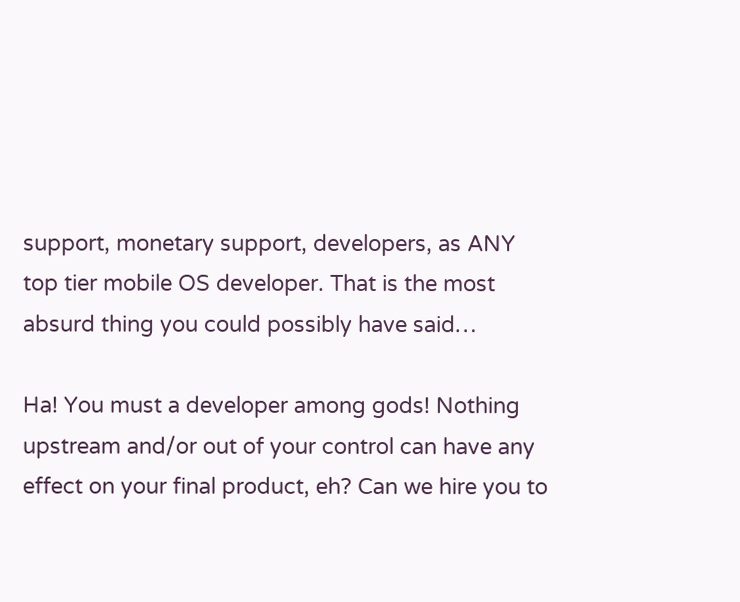support, monetary support, developers, as ANY top tier mobile OS developer. That is the most absurd thing you could possibly have said…

Ha! You must a developer among gods! Nothing upstream and/or out of your control can have any effect on your final product, eh? Can we hire you to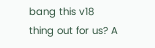bang this v18 thing out for us? A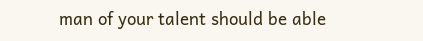man of your talent should be able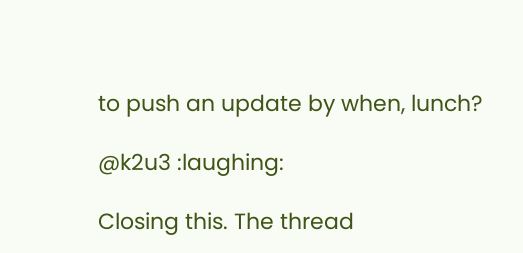to push an update by when, lunch?

@k2u3 :laughing:

Closing this. The thread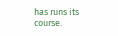has runs its course.